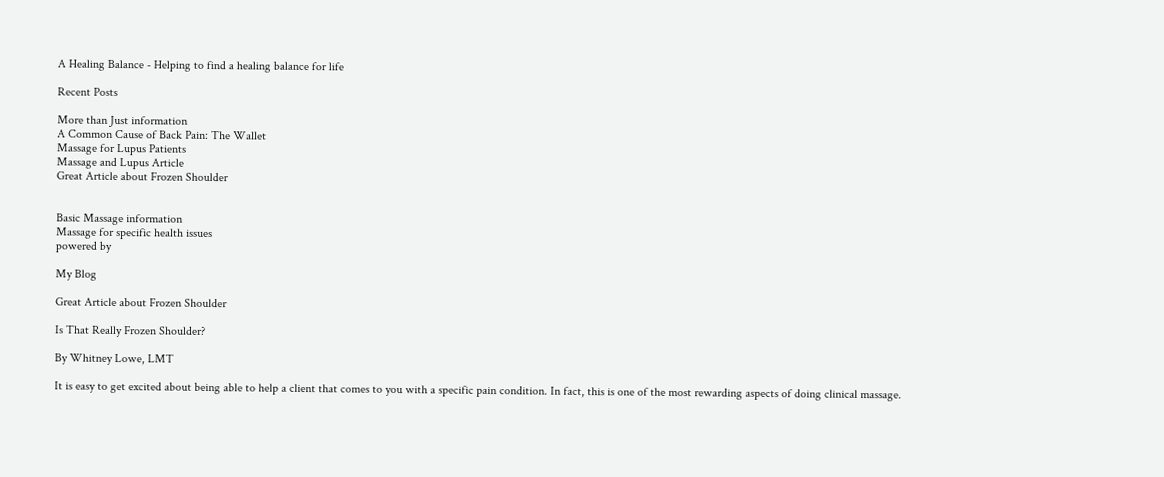A Healing Balance - Helping to find a healing balance for life

Recent Posts

More than Just information
A Common Cause of Back Pain: The Wallet
Massage for Lupus Patients
Massage and Lupus Article
Great Article about Frozen Shoulder


Basic Massage information
Massage for specific health issues
powered by

My Blog

Great Article about Frozen Shoulder

Is That Really Frozen Shoulder?

By Whitney Lowe, LMT

It is easy to get excited about being able to help a client that comes to you with a specific pain condition. In fact, this is one of the most rewarding aspects of doing clinical massage.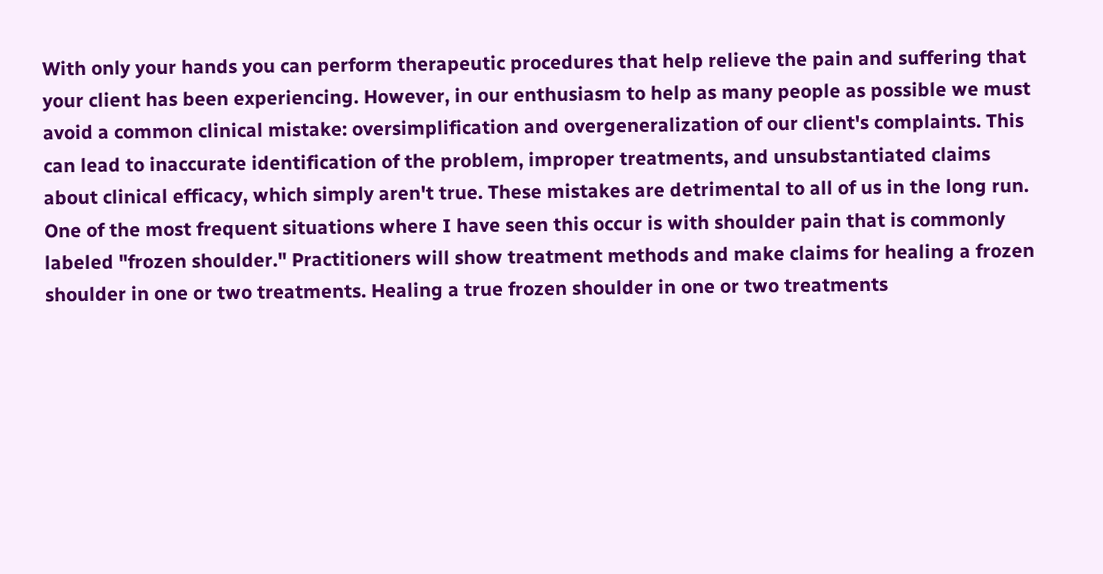With only your hands you can perform therapeutic procedures that help relieve the pain and suffering that your client has been experiencing. However, in our enthusiasm to help as many people as possible we must avoid a common clinical mistake: oversimplification and overgeneralization of our client's complaints. This can lead to inaccurate identification of the problem, improper treatments, and unsubstantiated claims about clinical efficacy, which simply aren't true. These mistakes are detrimental to all of us in the long run.
One of the most frequent situations where I have seen this occur is with shoulder pain that is commonly labeled "frozen shoulder." Practitioners will show treatment methods and make claims for healing a frozen shoulder in one or two treatments. Healing a true frozen shoulder in one or two treatments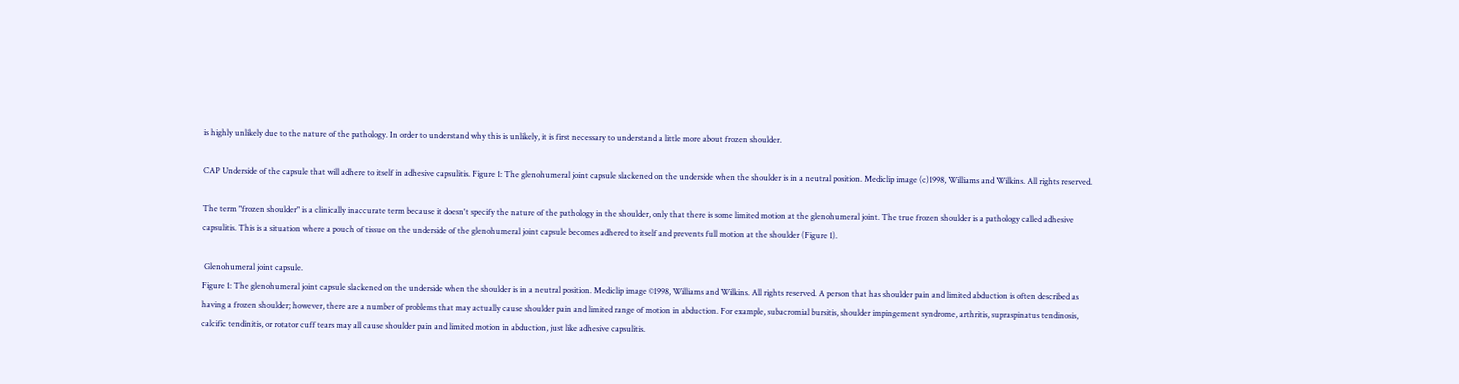is highly unlikely due to the nature of the pathology. In order to understand why this is unlikely, it is first necessary to understand a little more about frozen shoulder.

CAP Underside of the capsule that will adhere to itself in adhesive capsulitis. Figure 1: The glenohumeral joint capsule slackened on the underside when the shoulder is in a neutral position. Mediclip image (c)1998, Williams and Wilkins. All rights reserved.

The term "frozen shoulder" is a clinically inaccurate term because it doesn't specify the nature of the pathology in the shoulder, only that there is some limited motion at the glenohumeral joint. The true frozen shoulder is a pathology called adhesive capsulitis. This is a situation where a pouch of tissue on the underside of the glenohumeral joint capsule becomes adhered to itself and prevents full motion at the shoulder (Figure 1).

 Glenohumeral joint capsule.
Figure 1: The glenohumeral joint capsule slackened on the underside when the shoulder is in a neutral position. Mediclip image ©1998, Williams and Wilkins. All rights reserved. A person that has shoulder pain and limited abduction is often described as having a frozen shoulder; however, there are a number of problems that may actually cause shoulder pain and limited range of motion in abduction. For example, subacromial bursitis, shoulder impingement syndrome, arthritis, supraspinatus tendinosis, calcific tendinitis, or rotator cuff tears may all cause shoulder pain and limited motion in abduction, just like adhesive capsulitis.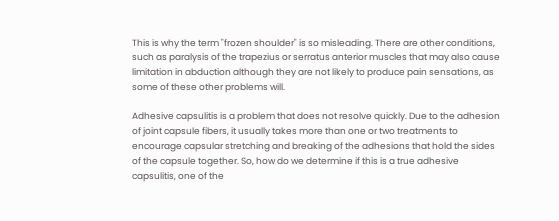This is why the term "frozen shoulder" is so misleading. There are other conditions, such as paralysis of the trapezius or serratus anterior muscles that may also cause limitation in abduction although they are not likely to produce pain sensations, as some of these other problems will.

Adhesive capsulitis is a problem that does not resolve quickly. Due to the adhesion of joint capsule fibers, it usually takes more than one or two treatments to encourage capsular stretching and breaking of the adhesions that hold the sides of the capsule together. So, how do we determine if this is a true adhesive capsulitis, one of the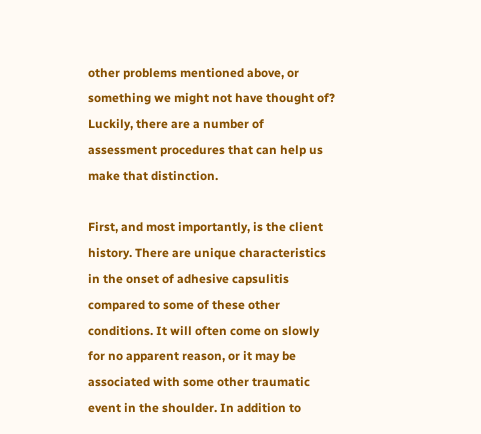other problems mentioned above, or something we might not have thought of? Luckily, there are a number of assessment procedures that can help us make that distinction.

First, and most importantly, is the client history. There are unique characteristics in the onset of adhesive capsulitis compared to some of these other conditions. It will often come on slowly for no apparent reason, or it may be associated with some other traumatic event in the shoulder. In addition to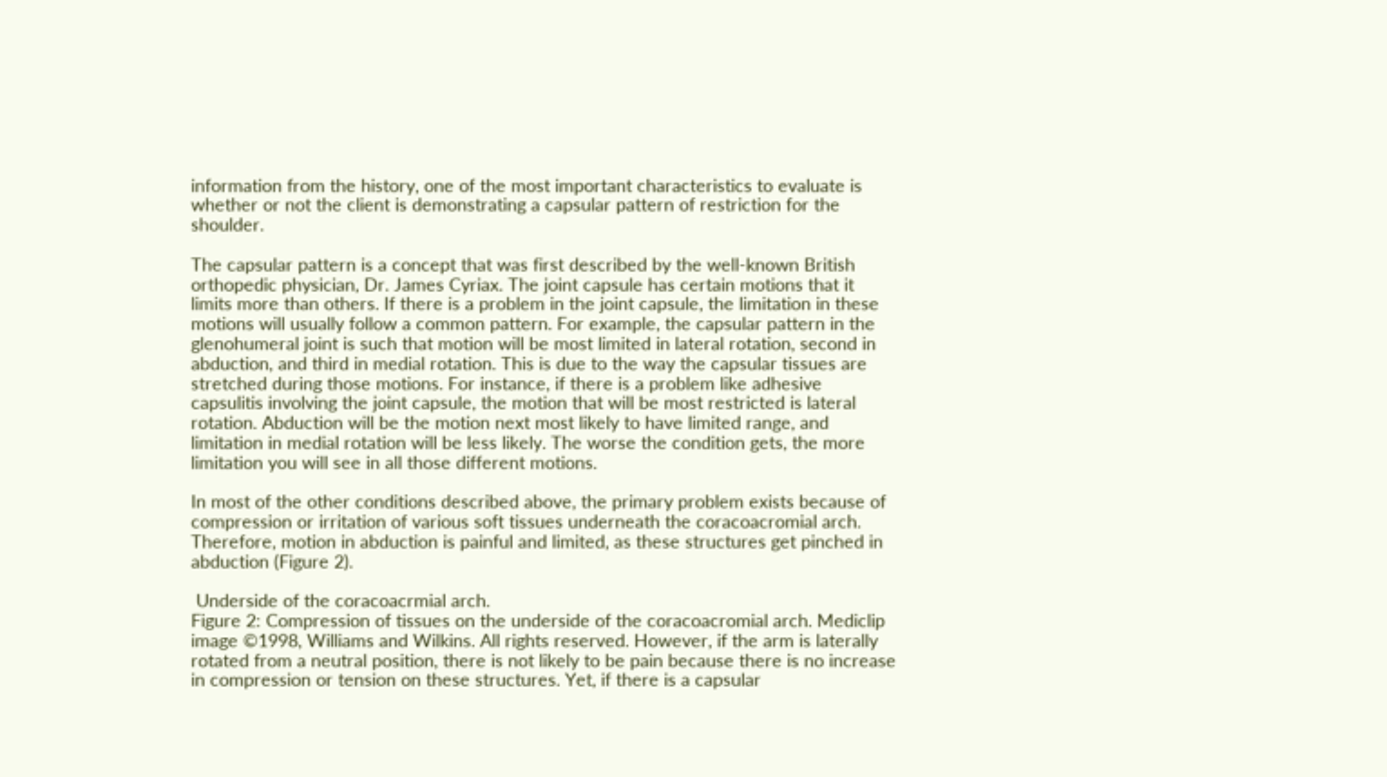information from the history, one of the most important characteristics to evaluate is whether or not the client is demonstrating a capsular pattern of restriction for the shoulder.

The capsular pattern is a concept that was first described by the well-known British orthopedic physician, Dr. James Cyriax. The joint capsule has certain motions that it limits more than others. If there is a problem in the joint capsule, the limitation in these motions will usually follow a common pattern. For example, the capsular pattern in the glenohumeral joint is such that motion will be most limited in lateral rotation, second in abduction, and third in medial rotation. This is due to the way the capsular tissues are stretched during those motions. For instance, if there is a problem like adhesive capsulitis involving the joint capsule, the motion that will be most restricted is lateral rotation. Abduction will be the motion next most likely to have limited range, and limitation in medial rotation will be less likely. The worse the condition gets, the more limitation you will see in all those different motions.

In most of the other conditions described above, the primary problem exists because of compression or irritation of various soft tissues underneath the coracoacromial arch. Therefore, motion in abduction is painful and limited, as these structures get pinched in abduction (Figure 2).

 Underside of the coracoacrmial arch.
Figure 2: Compression of tissues on the underside of the coracoacromial arch. Mediclip image ©1998, Williams and Wilkins. All rights reserved. However, if the arm is laterally rotated from a neutral position, there is not likely to be pain because there is no increase in compression or tension on these structures. Yet, if there is a capsular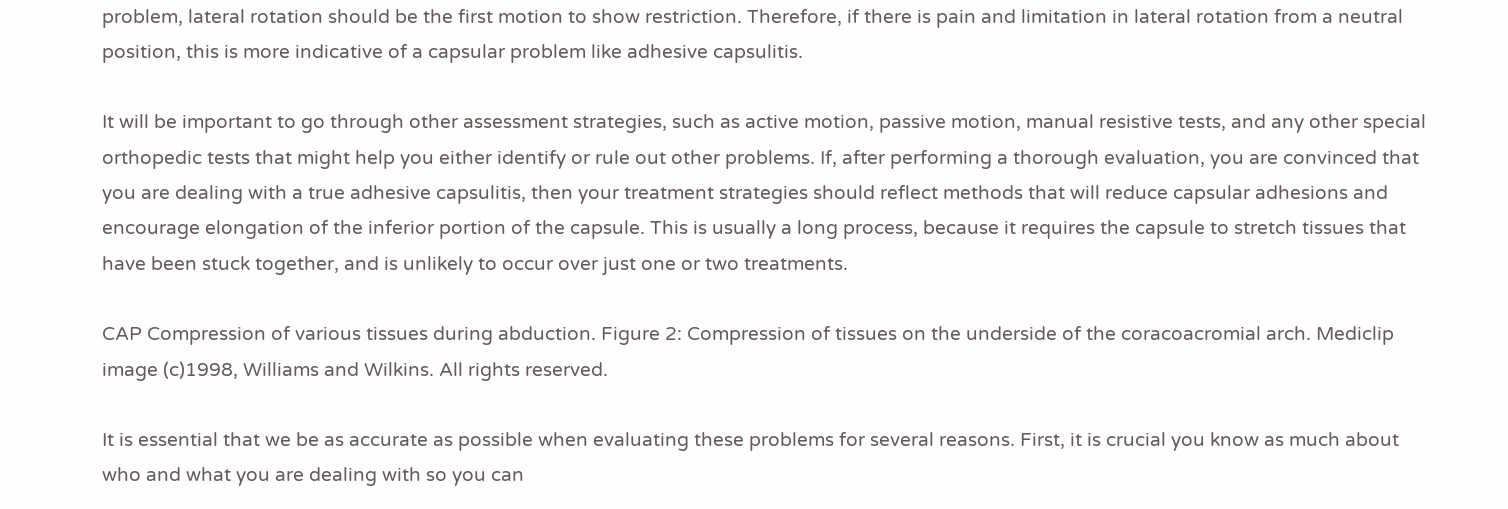problem, lateral rotation should be the first motion to show restriction. Therefore, if there is pain and limitation in lateral rotation from a neutral position, this is more indicative of a capsular problem like adhesive capsulitis.

It will be important to go through other assessment strategies, such as active motion, passive motion, manual resistive tests, and any other special orthopedic tests that might help you either identify or rule out other problems. If, after performing a thorough evaluation, you are convinced that you are dealing with a true adhesive capsulitis, then your treatment strategies should reflect methods that will reduce capsular adhesions and encourage elongation of the inferior portion of the capsule. This is usually a long process, because it requires the capsule to stretch tissues that have been stuck together, and is unlikely to occur over just one or two treatments.

CAP Compression of various tissues during abduction. Figure 2: Compression of tissues on the underside of the coracoacromial arch. Mediclip image (c)1998, Williams and Wilkins. All rights reserved.

It is essential that we be as accurate as possible when evaluating these problems for several reasons. First, it is crucial you know as much about who and what you are dealing with so you can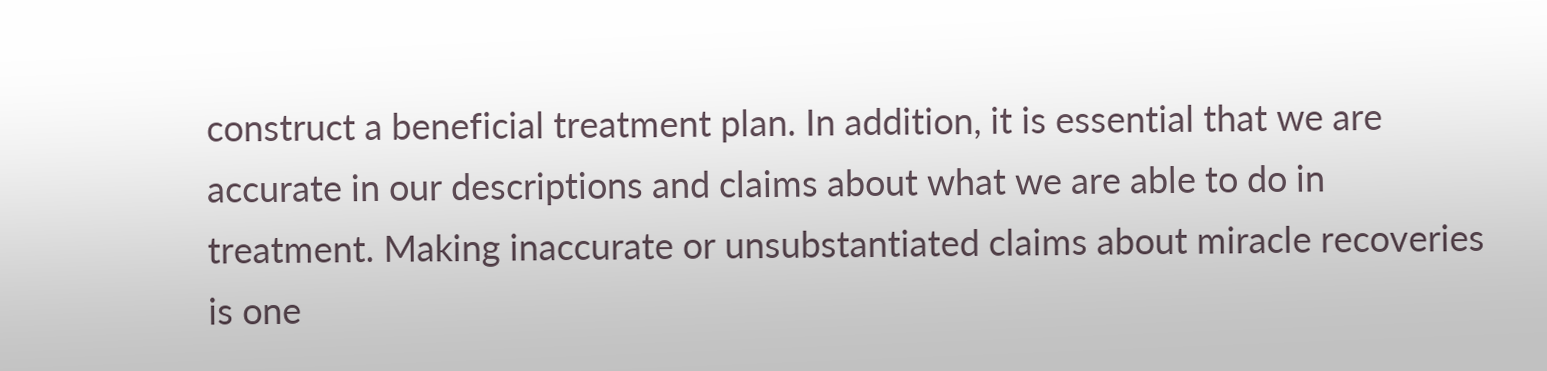construct a beneficial treatment plan. In addition, it is essential that we are accurate in our descriptions and claims about what we are able to do in treatment. Making inaccurate or unsubstantiated claims about miracle recoveries is one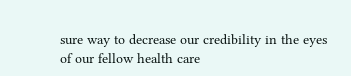sure way to decrease our credibility in the eyes of our fellow health care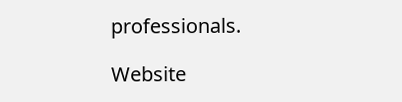professionals.

Website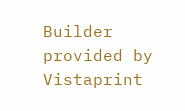Builder provided by  Vistaprint